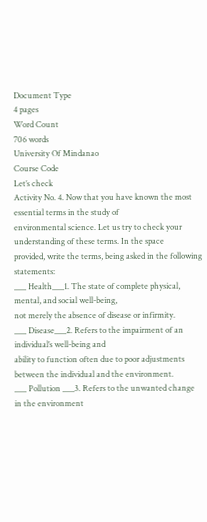Document Type
4 pages
Word Count
706 words
University Of Mindanao
Course Code
Let’s check
Activity No. 4. Now that you have known the most essential terms in the study of
environmental science. Let us try to check your understanding of these terms. In the space
provided, write the terms, being asked in the following statements:
___ Health___1. The state of complete physical, mental, and social well-being,
not merely the absence of disease or infirmity.
___ Disease___2. Refers to the impairment of an individual’s well-being and
ability to function often due to poor adjustments between the individual and the environment.
___ Pollution ___3. Refers to the unwanted change in the environment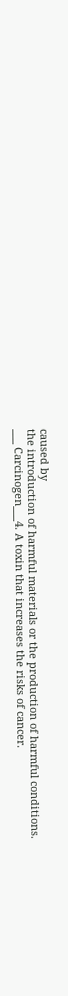caused by
the introduction of harmful materials or the production of harmful conditions.
___ Carcinogen___4. A toxin that increases the risks of cancer.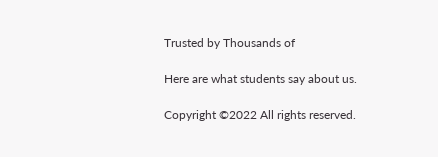Trusted by Thousands of

Here are what students say about us.

Copyright ©2022 All rights reserved.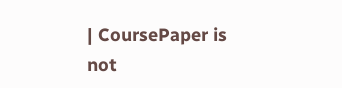| CoursePaper is not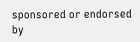sponsored or endorsed by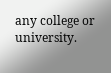any college or university.